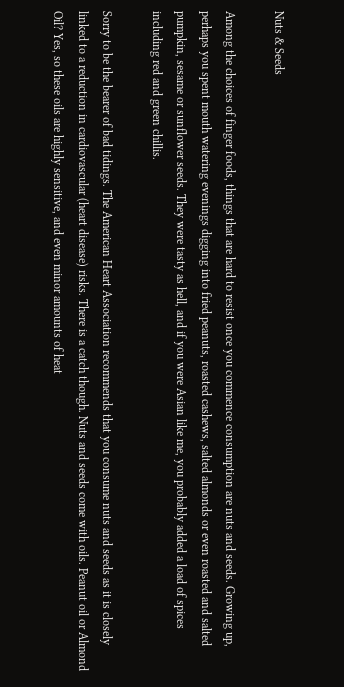Nuts & Seeds

Among the choices of finger foods, things that are hard to resist once you commence consumption are nuts and seeds. Growing up, perhaps you spent mouth watering evenings digging into fried peanuts, roasted cashews, salted almonds or even roasted and salted pumpkin, sesame or sunflower seeds. They were tasty as hell, and if you were Asian like me, you probably added a load of spices including red and green chillis.

Sorry to be the bearer of bad tidings. The American Heart Association recommends that you consume nuts and seeds as it is closely linked to a reduction in cardiovascular (heart disease) risks. There is a catch though. Nuts and seeds come with oils. Peanut oil or Almond Oil? Yes, so these oils are highly sensitive, and even minor amounts of heat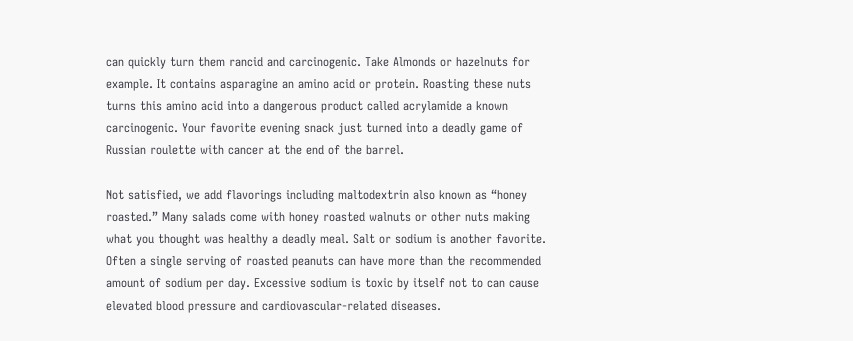can quickly turn them rancid and carcinogenic. Take Almonds or hazelnuts for example. It contains asparagine an amino acid or protein. Roasting these nuts turns this amino acid into a dangerous product called acrylamide a known carcinogenic. Your favorite evening snack just turned into a deadly game of Russian roulette with cancer at the end of the barrel.

Not satisfied, we add flavorings including maltodextrin also known as “honey roasted.” Many salads come with honey roasted walnuts or other nuts making what you thought was healthy a deadly meal. Salt or sodium is another favorite. Often a single serving of roasted peanuts can have more than the recommended amount of sodium per day. Excessive sodium is toxic by itself not to can cause elevated blood pressure and cardiovascular-related diseases.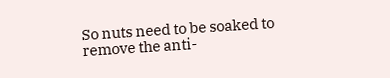So nuts need to be soaked to remove the anti-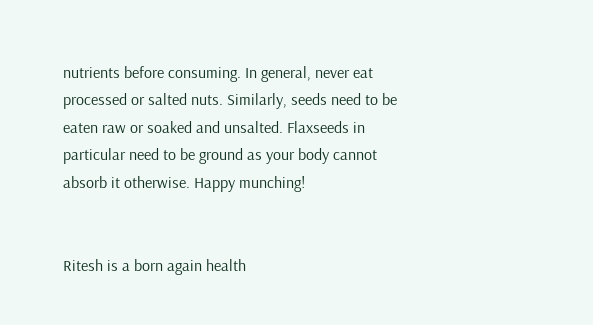nutrients before consuming. In general, never eat processed or salted nuts. Similarly, seeds need to be eaten raw or soaked and unsalted. Flaxseeds in particular need to be ground as your body cannot absorb it otherwise. Happy munching!


Ritesh is a born again health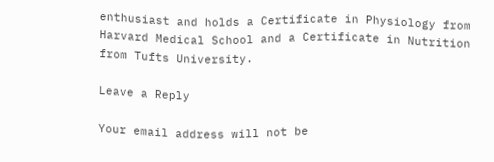enthusiast and holds a Certificate in Physiology from Harvard Medical School and a Certificate in Nutrition from Tufts University.

Leave a Reply

Your email address will not be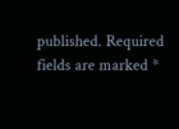published. Required fields are marked *